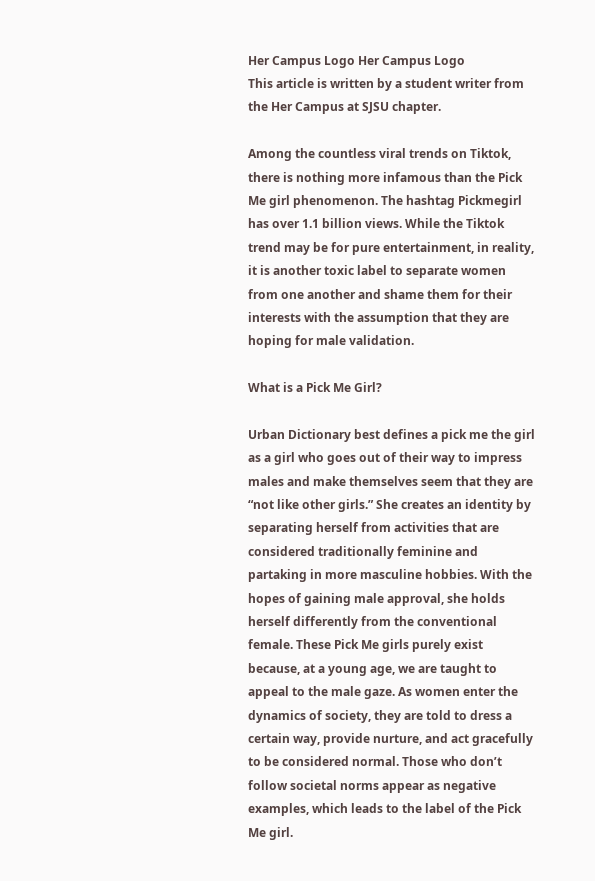Her Campus Logo Her Campus Logo
This article is written by a student writer from the Her Campus at SJSU chapter.

Among the countless viral trends on Tiktok, there is nothing more infamous than the Pick Me girl phenomenon. The hashtag Pickmegirl has over 1.1 billion views. While the Tiktok trend may be for pure entertainment, in reality, it is another toxic label to separate women from one another and shame them for their interests with the assumption that they are hoping for male validation.

What is a Pick Me Girl?

Urban Dictionary best defines a pick me the girl as a girl who goes out of their way to impress males and make themselves seem that they are “not like other girls.” She creates an identity by separating herself from activities that are considered traditionally feminine and partaking in more masculine hobbies. With the hopes of gaining male approval, she holds herself differently from the conventional female. These Pick Me girls purely exist because, at a young age, we are taught to appeal to the male gaze. As women enter the dynamics of society, they are told to dress a certain way, provide nurture, and act gracefully to be considered normal. Those who don’t follow societal norms appear as negative examples, which leads to the label of the Pick Me girl.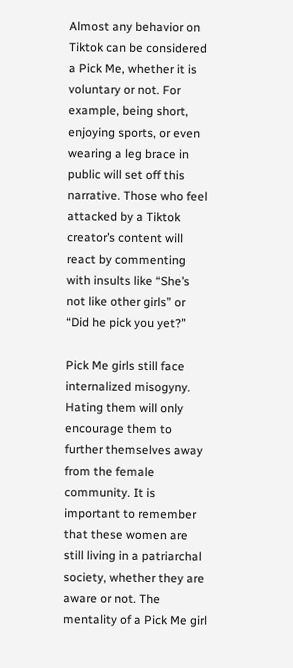Almost any behavior on Tiktok can be considered a Pick Me, whether it is voluntary or not. For example, being short, enjoying sports, or even wearing a leg brace in public will set off this narrative. Those who feel attacked by a Tiktok creator’s content will react by commenting with insults like “She’s not like other girls” or “Did he pick you yet?”

Pick Me girls still face internalized misogyny. Hating them will only encourage them to further themselves away from the female community. It is important to remember that these women are still living in a patriarchal society, whether they are aware or not. The mentality of a Pick Me girl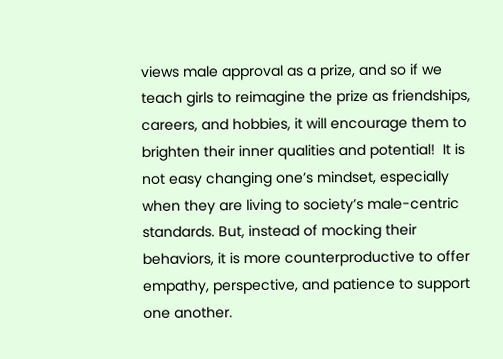views male approval as a prize, and so if we teach girls to reimagine the prize as friendships, careers, and hobbies, it will encourage them to brighten their inner qualities and potential!  It is not easy changing one’s mindset, especially when they are living to society’s male-centric standards. But, instead of mocking their behaviors, it is more counterproductive to offer empathy, perspective, and patience to support one another.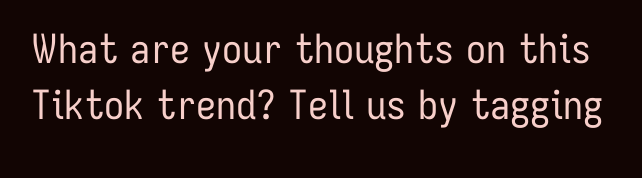What are your thoughts on this Tiktok trend? Tell us by tagging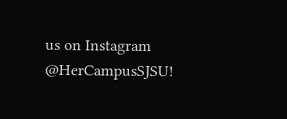us on Instagram @HerCampusSJSU!